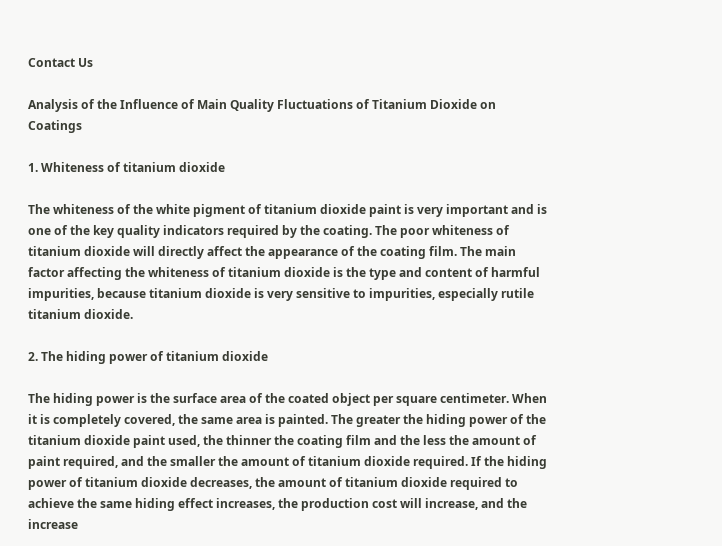Contact Us

Analysis of the Influence of Main Quality Fluctuations of Titanium Dioxide on Coatings

1. Whiteness of titanium dioxide

The whiteness of the white pigment of titanium dioxide paint is very important and is one of the key quality indicators required by the coating. The poor whiteness of titanium dioxide will directly affect the appearance of the coating film. The main factor affecting the whiteness of titanium dioxide is the type and content of harmful impurities, because titanium dioxide is very sensitive to impurities, especially rutile titanium dioxide.

2. The hiding power of titanium dioxide

The hiding power is the surface area of the coated object per square centimeter. When it is completely covered, the same area is painted. The greater the hiding power of the titanium dioxide paint used, the thinner the coating film and the less the amount of paint required, and the smaller the amount of titanium dioxide required. If the hiding power of titanium dioxide decreases, the amount of titanium dioxide required to achieve the same hiding effect increases, the production cost will increase, and the increase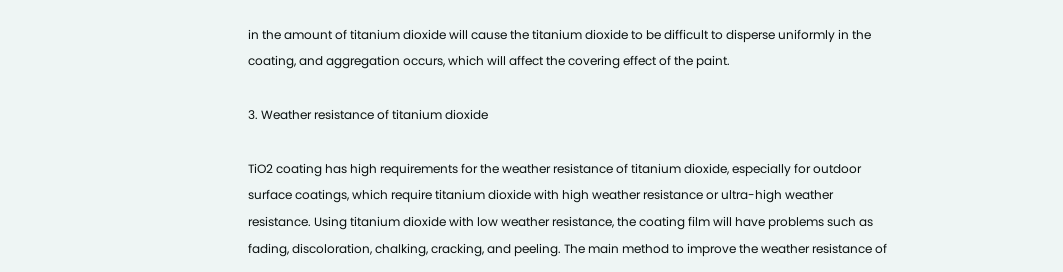in the amount of titanium dioxide will cause the titanium dioxide to be difficult to disperse uniformly in the coating, and aggregation occurs, which will affect the covering effect of the paint.

3. Weather resistance of titanium dioxide

TiO2 coating has high requirements for the weather resistance of titanium dioxide, especially for outdoor surface coatings, which require titanium dioxide with high weather resistance or ultra-high weather resistance. Using titanium dioxide with low weather resistance, the coating film will have problems such as fading, discoloration, chalking, cracking, and peeling. The main method to improve the weather resistance of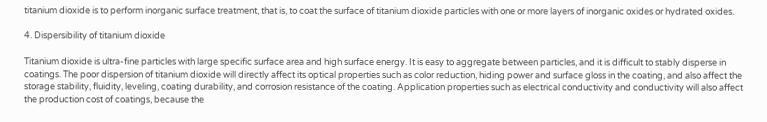titanium dioxide is to perform inorganic surface treatment, that is, to coat the surface of titanium dioxide particles with one or more layers of inorganic oxides or hydrated oxides.

4. Dispersibility of titanium dioxide

Titanium dioxide is ultra-fine particles with large specific surface area and high surface energy. It is easy to aggregate between particles, and it is difficult to stably disperse in coatings. The poor dispersion of titanium dioxide will directly affect its optical properties such as color reduction, hiding power and surface gloss in the coating, and also affect the storage stability, fluidity, leveling, coating durability, and corrosion resistance of the coating. Application properties such as electrical conductivity and conductivity will also affect the production cost of coatings, because the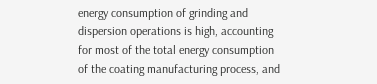energy consumption of grinding and dispersion operations is high, accounting for most of the total energy consumption of the coating manufacturing process, and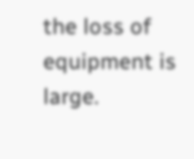the loss of equipment is large.